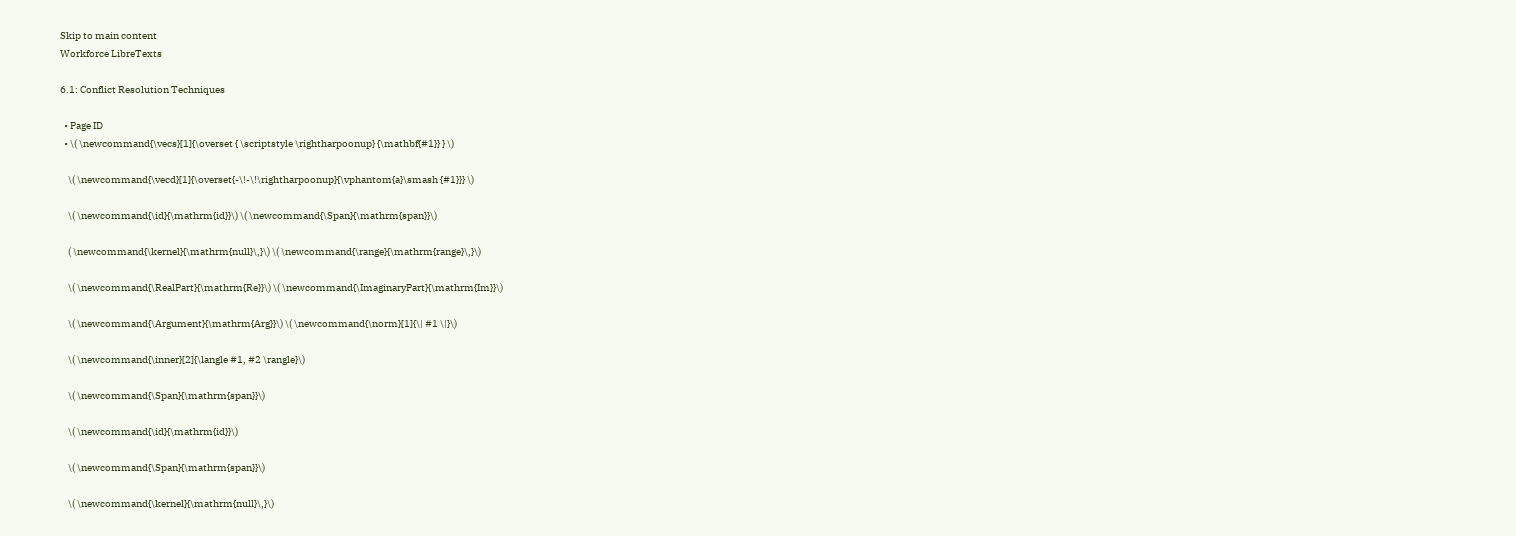Skip to main content
Workforce LibreTexts

6.1: Conflict Resolution Techniques

  • Page ID
  • \( \newcommand{\vecs}[1]{\overset { \scriptstyle \rightharpoonup} {\mathbf{#1}} } \)

    \( \newcommand{\vecd}[1]{\overset{-\!-\!\rightharpoonup}{\vphantom{a}\smash {#1}}} \)

    \( \newcommand{\id}{\mathrm{id}}\) \( \newcommand{\Span}{\mathrm{span}}\)

    ( \newcommand{\kernel}{\mathrm{null}\,}\) \( \newcommand{\range}{\mathrm{range}\,}\)

    \( \newcommand{\RealPart}{\mathrm{Re}}\) \( \newcommand{\ImaginaryPart}{\mathrm{Im}}\)

    \( \newcommand{\Argument}{\mathrm{Arg}}\) \( \newcommand{\norm}[1]{\| #1 \|}\)

    \( \newcommand{\inner}[2]{\langle #1, #2 \rangle}\)

    \( \newcommand{\Span}{\mathrm{span}}\)

    \( \newcommand{\id}{\mathrm{id}}\)

    \( \newcommand{\Span}{\mathrm{span}}\)

    \( \newcommand{\kernel}{\mathrm{null}\,}\)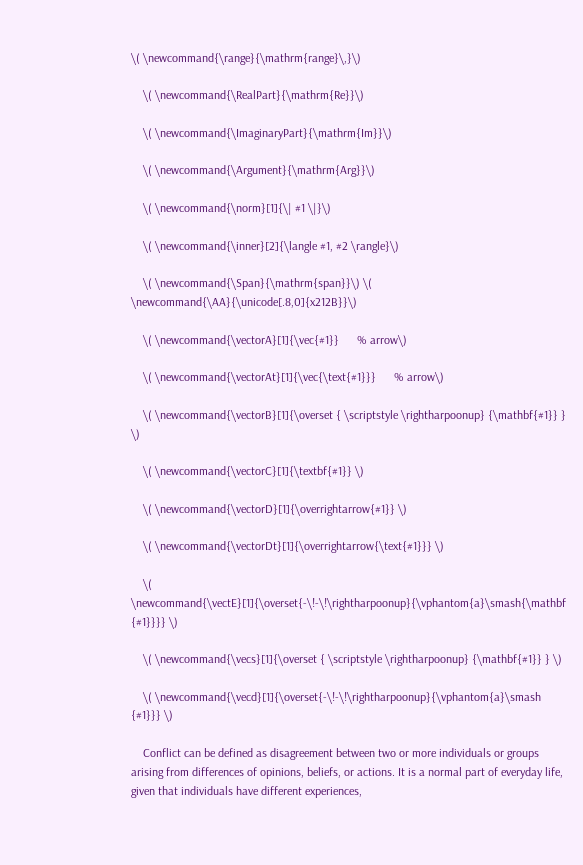\( \newcommand{\range}{\mathrm{range}\,}\)

    \( \newcommand{\RealPart}{\mathrm{Re}}\)

    \( \newcommand{\ImaginaryPart}{\mathrm{Im}}\)

    \( \newcommand{\Argument}{\mathrm{Arg}}\)

    \( \newcommand{\norm}[1]{\| #1 \|}\)

    \( \newcommand{\inner}[2]{\langle #1, #2 \rangle}\)

    \( \newcommand{\Span}{\mathrm{span}}\) \( \newcommand{\AA}{\unicode[.8,0]{x212B}}\)

    \( \newcommand{\vectorA}[1]{\vec{#1}}      % arrow\)

    \( \newcommand{\vectorAt}[1]{\vec{\text{#1}}}      % arrow\)

    \( \newcommand{\vectorB}[1]{\overset { \scriptstyle \rightharpoonup} {\mathbf{#1}} } \)

    \( \newcommand{\vectorC}[1]{\textbf{#1}} \)

    \( \newcommand{\vectorD}[1]{\overrightarrow{#1}} \)

    \( \newcommand{\vectorDt}[1]{\overrightarrow{\text{#1}}} \)

    \( \newcommand{\vectE}[1]{\overset{-\!-\!\rightharpoonup}{\vphantom{a}\smash{\mathbf {#1}}}} \)

    \( \newcommand{\vecs}[1]{\overset { \scriptstyle \rightharpoonup} {\mathbf{#1}} } \)

    \( \newcommand{\vecd}[1]{\overset{-\!-\!\rightharpoonup}{\vphantom{a}\smash {#1}}} \)

    Conflict can be defined as disagreement between two or more individuals or groups arising from differences of opinions, beliefs, or actions. It is a normal part of everyday life, given that individuals have different experiences,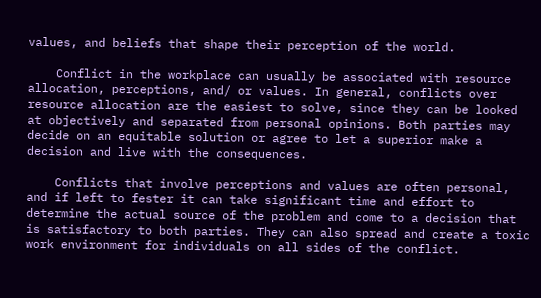values, and beliefs that shape their perception of the world.

    Conflict in the workplace can usually be associated with resource allocation, perceptions, and/ or values. In general, conflicts over resource allocation are the easiest to solve, since they can be looked at objectively and separated from personal opinions. Both parties may decide on an equitable solution or agree to let a superior make a decision and live with the consequences.

    Conflicts that involve perceptions and values are often personal, and if left to fester it can take significant time and effort to determine the actual source of the problem and come to a decision that is satisfactory to both parties. They can also spread and create a toxic work environment for individuals on all sides of the conflict.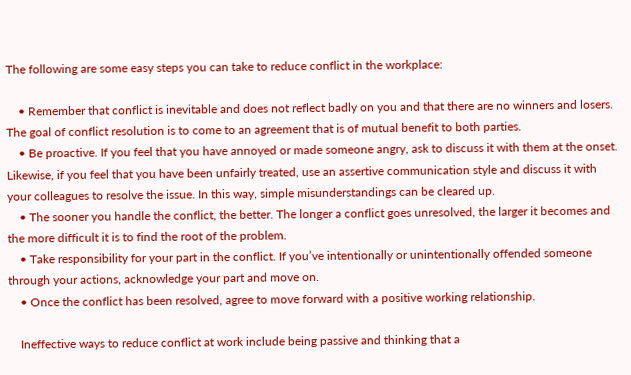The following are some easy steps you can take to reduce conflict in the workplace:

    • Remember that conflict is inevitable and does not reflect badly on you and that there are no winners and losers. The goal of conflict resolution is to come to an agreement that is of mutual benefit to both parties.
    • Be proactive. If you feel that you have annoyed or made someone angry, ask to discuss it with them at the onset. Likewise, if you feel that you have been unfairly treated, use an assertive communication style and discuss it with your colleagues to resolve the issue. In this way, simple misunderstandings can be cleared up.
    • The sooner you handle the conflict, the better. The longer a conflict goes unresolved, the larger it becomes and the more difficult it is to find the root of the problem.
    • Take responsibility for your part in the conflict. If you’ve intentionally or unintentionally offended someone through your actions, acknowledge your part and move on.
    • Once the conflict has been resolved, agree to move forward with a positive working relationship.

    Ineffective ways to reduce conflict at work include being passive and thinking that a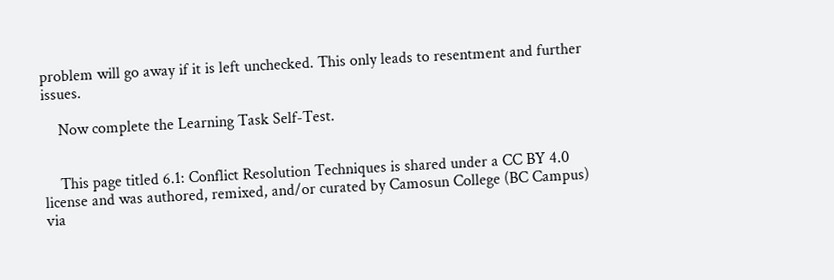problem will go away if it is left unchecked. This only leads to resentment and further issues.

    Now complete the Learning Task Self-Test.


    This page titled 6.1: Conflict Resolution Techniques is shared under a CC BY 4.0 license and was authored, remixed, and/or curated by Camosun College (BC Campus) via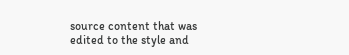source content that was edited to the style and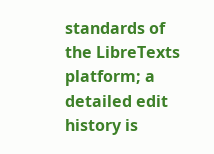standards of the LibreTexts platform; a detailed edit history is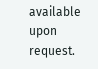available upon request.